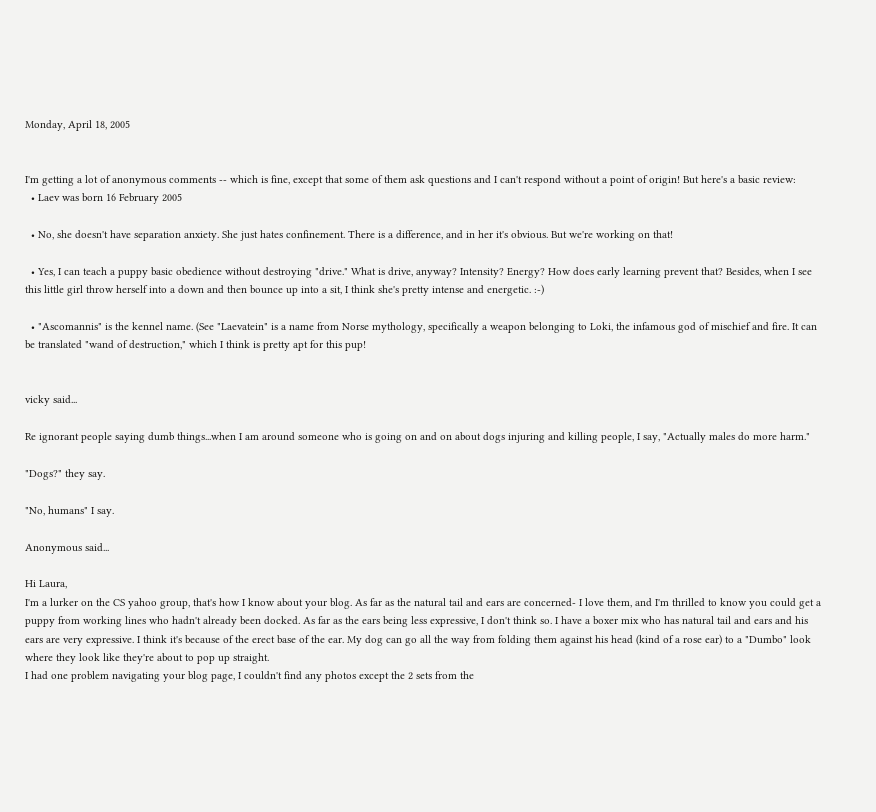Monday, April 18, 2005


I'm getting a lot of anonymous comments -- which is fine, except that some of them ask questions and I can't respond without a point of origin! But here's a basic review:
  • Laev was born 16 February 2005

  • No, she doesn't have separation anxiety. She just hates confinement. There is a difference, and in her it's obvious. But we're working on that!

  • Yes, I can teach a puppy basic obedience without destroying "drive." What is drive, anyway? Intensity? Energy? How does early learning prevent that? Besides, when I see this little girl throw herself into a down and then bounce up into a sit, I think she's pretty intense and energetic. :-)

  • "Ascomannis" is the kennel name. (See "Laevatein" is a name from Norse mythology, specifically a weapon belonging to Loki, the infamous god of mischief and fire. It can be translated "wand of destruction," which I think is pretty apt for this pup!


vicky said...

Re ignorant people saying dumb things...when I am around someone who is going on and on about dogs injuring and killing people, I say, "Actually males do more harm."

"Dogs?" they say.

"No, humans" I say.

Anonymous said...

Hi Laura,
I'm a lurker on the CS yahoo group, that's how I know about your blog. As far as the natural tail and ears are concerned- I love them, and I'm thrilled to know you could get a puppy from working lines who hadn't already been docked. As far as the ears being less expressive, I don't think so. I have a boxer mix who has natural tail and ears and his ears are very expressive. I think it's because of the erect base of the ear. My dog can go all the way from folding them against his head (kind of a rose ear) to a "Dumbo" look where they look like they're about to pop up straight.
I had one problem navigating your blog page, I couldn't find any photos except the 2 sets from the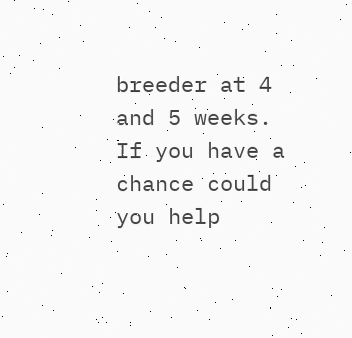breeder at 4 and 5 weeks. If you have a chance could you help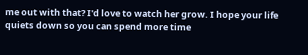me out with that? I'd love to watch her grow. I hope your life quiets down so you can spend more time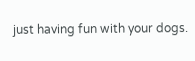just having fun with your dogs.